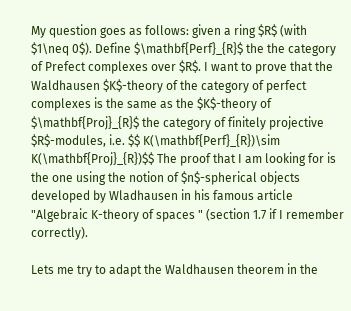My question goes as follows: given a ring $R$ (with $1\neq 0$). Define $\mathbf{Perf}_{R}$ the the category of Prefect complexes over $R$. I want to prove that the Waldhausen $K$-theory of the category of perfect complexes is the same as the $K$-theory of $\mathbf{Proj}_{R}$ the category of finitely projective $R$-modules, i.e. $$ K(\mathbf{Perf}_{R})\sim K(\mathbf{Proj}_{R})$$ The proof that I am looking for is the one using the notion of $n$-spherical objects developed by Wladhausen in his famous article "Algebraic K-theory of spaces " (section 1.7 if I remember correctly).

Lets me try to adapt the Waldhausen theorem in the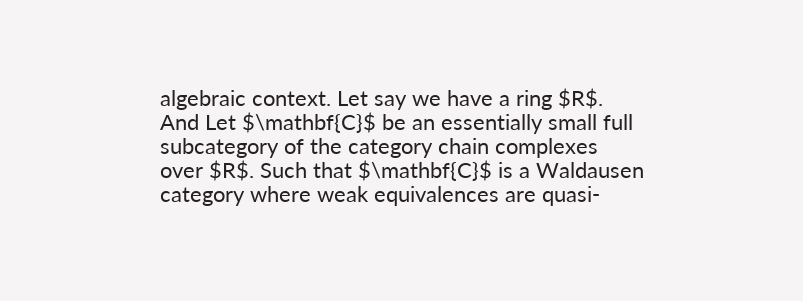algebraic context. Let say we have a ring $R$. And Let $\mathbf{C}$ be an essentially small full subcategory of the category chain complexes over $R$. Such that $\mathbf{C}$ is a Waldausen category where weak equivalences are quasi-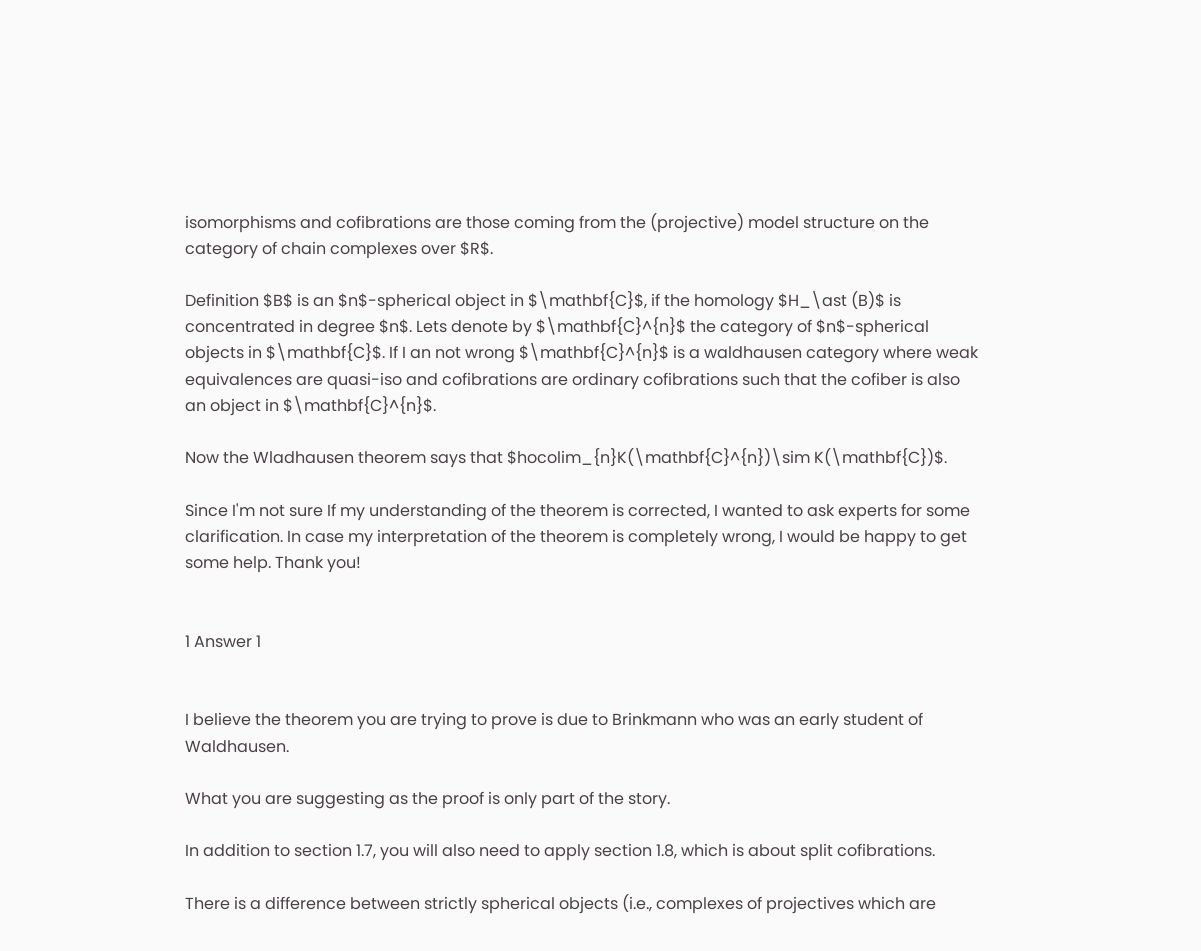isomorphisms and cofibrations are those coming from the (projective) model structure on the category of chain complexes over $R$.

Definition $B$ is an $n$-spherical object in $\mathbf{C}$, if the homology $H_\ast (B)$ is concentrated in degree $n$. Lets denote by $\mathbf{C}^{n}$ the category of $n$-spherical objects in $\mathbf{C}$. If I an not wrong $\mathbf{C}^{n}$ is a waldhausen category where weak equivalences are quasi-iso and cofibrations are ordinary cofibrations such that the cofiber is also an object in $\mathbf{C}^{n}$.

Now the Wladhausen theorem says that $hocolim_{n}K(\mathbf{C}^{n})\sim K(\mathbf{C})$.

Since I'm not sure If my understanding of the theorem is corrected, I wanted to ask experts for some clarification. In case my interpretation of the theorem is completely wrong, I would be happy to get some help. Thank you!


1 Answer 1


I believe the theorem you are trying to prove is due to Brinkmann who was an early student of Waldhausen.

What you are suggesting as the proof is only part of the story.

In addition to section 1.7, you will also need to apply section 1.8, which is about split cofibrations.

There is a difference between strictly spherical objects (i.e., complexes of projectives which are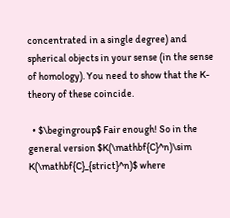concentrated in a single degree) and spherical objects in your sense (in the sense of homology). You need to show that the K-theory of these coincide.

  • $\begingroup$ Fair enough! So in the general version $K(\mathbf{C}^n)\sim K(\mathbf{C}_{strict}^n)$ where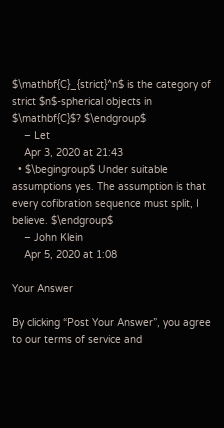$\mathbf{C}_{strict}^n$ is the category of strict $n$-spherical objects in $\mathbf{C}$? $\endgroup$
    – Let
    Apr 3, 2020 at 21:43
  • $\begingroup$ Under suitable assumptions yes. The assumption is that every cofibration sequence must split, I believe. $\endgroup$
    – John Klein
    Apr 5, 2020 at 1:08

Your Answer

By clicking “Post Your Answer”, you agree to our terms of service and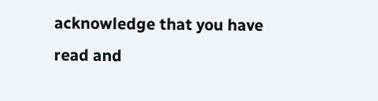acknowledge that you have read and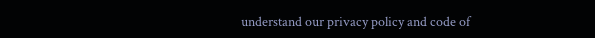understand our privacy policy and code of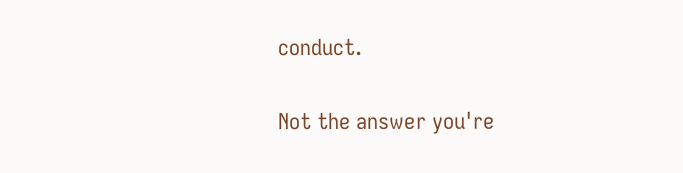conduct.

Not the answer you're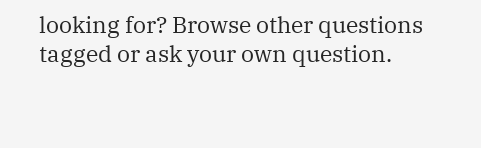looking for? Browse other questions tagged or ask your own question.